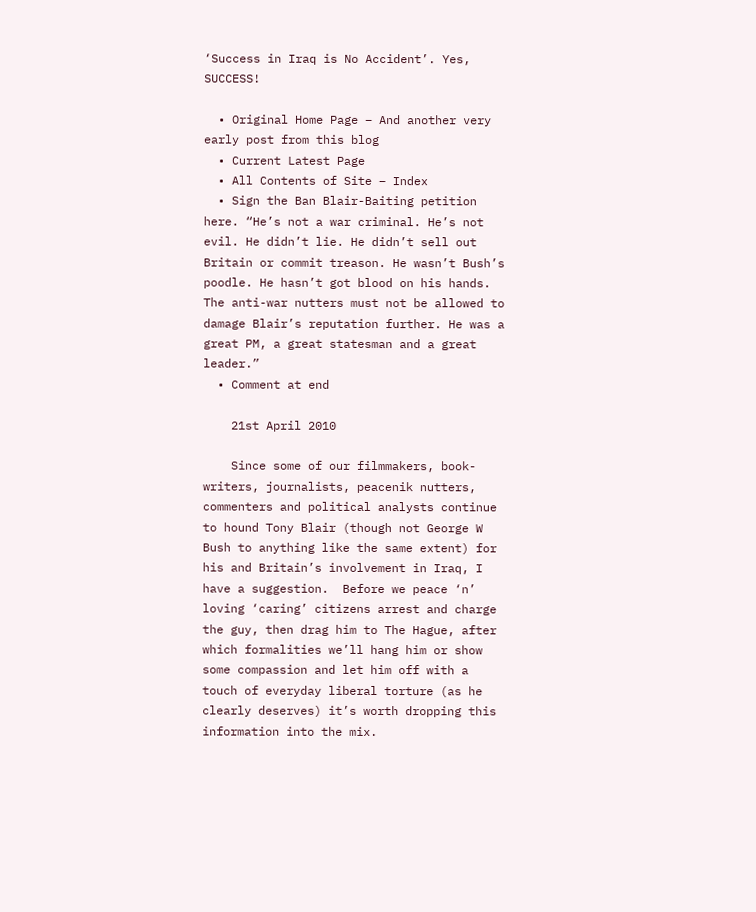‘Success in Iraq is No Accident’. Yes, SUCCESS!

  • Original Home Page – And another very early post from this blog
  • Current Latest Page
  • All Contents of Site – Index
  • Sign the Ban Blair-Baiting petition here. “He’s not a war criminal. He’s not evil. He didn’t lie. He didn’t sell out Britain or commit treason. He wasn’t Bush’s poodle. He hasn’t got blood on his hands. The anti-war nutters must not be allowed to damage Blair’s reputation further. He was a great PM, a great statesman and a great leader.”
  • Comment at end

    21st April 2010

    Since some of our filmmakers, book-writers, journalists, peacenik nutters, commenters and political analysts continue to hound Tony Blair (though not George W Bush to anything like the same extent) for his and Britain’s involvement in Iraq, I have a suggestion.  Before we peace ‘n’ loving ‘caring’ citizens arrest and charge the guy, then drag him to The Hague, after which formalities we’ll hang him or show some compassion and let him off with a touch of everyday liberal torture (as he clearly deserves) it’s worth dropping this information into the mix.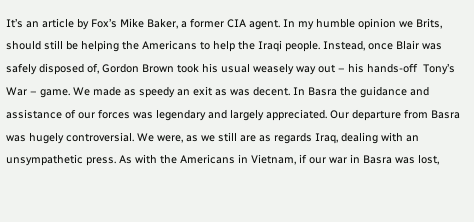It’s an article by Fox’s Mike Baker, a former CIA agent. In my humble opinion we Brits, should still be helping the Americans to help the Iraqi people. Instead, once Blair was safely disposed of, Gordon Brown took his usual weasely way out – his hands-off  Tony’s War – game. We made as speedy an exit as was decent. In Basra the guidance and assistance of our forces was legendary and largely appreciated. Our departure from Basra was hugely controversial. We were, as we still are as regards Iraq, dealing with an unsympathetic press. As with the Americans in Vietnam, if our war in Basra was lost,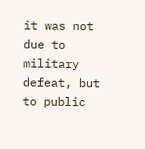it was not due to military defeat, but to public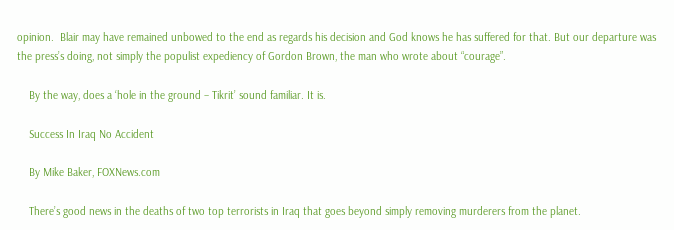opinion.  Blair may have remained unbowed to the end as regards his decision and God knows he has suffered for that. But our departure was the press’s doing, not simply the populist expediency of Gordon Brown, the man who wrote about “courage”.

    By the way, does a ‘hole in the ground – Tikrit’ sound familiar. It is.

    Success In Iraq No Accident

    By Mike Baker, FOXNews.com

    There’s good news in the deaths of two top terrorists in Iraq that goes beyond simply removing murderers from the planet.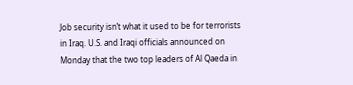Job security isn’t what it used to be for terrorists in Iraq. U.S. and Iraqi officials announced on Monday that the two top leaders of Al Qaeda in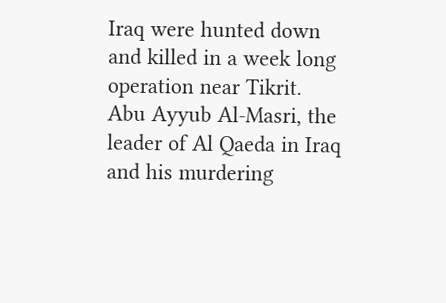Iraq were hunted down and killed in a week long operation near Tikrit. Abu Ayyub Al-Masri, the leader of Al Qaeda in Iraq and his murdering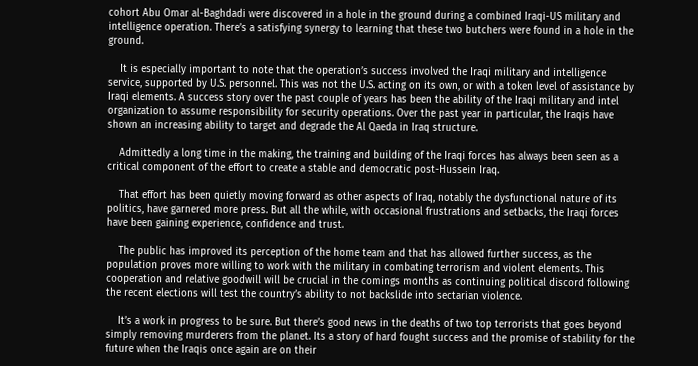cohort Abu Omar al-Baghdadi were discovered in a hole in the ground during a combined Iraqi-US military and intelligence operation. There’s a satisfying synergy to learning that these two butchers were found in a hole in the ground.

    It is especially important to note that the operation’s success involved the Iraqi military and intelligence service, supported by U.S. personnel. This was not the U.S. acting on its own, or with a token level of assistance by Iraqi elements. A success story over the past couple of years has been the ability of the Iraqi military and intel organization to assume responsibility for security operations. Over the past year in particular, the Iraqis have shown an increasing ability to target and degrade the Al Qaeda in Iraq structure.

    Admittedly a long time in the making, the training and building of the Iraqi forces has always been seen as a critical component of the effort to create a stable and democratic post-Hussein Iraq.

    That effort has been quietly moving forward as other aspects of Iraq, notably the dysfunctional nature of its politics, have garnered more press. But all the while, with occasional frustrations and setbacks, the Iraqi forces have been gaining experience, confidence and trust.

    The public has improved its perception of the home team and that has allowed further success, as the population proves more willing to work with the military in combating terrorism and violent elements. This cooperation and relative goodwill will be crucial in the comings months as continuing political discord following the recent elections will test the country’s ability to not backslide into sectarian violence.

    It’s a work in progress to be sure. But there’s good news in the deaths of two top terrorists that goes beyond simply removing murderers from the planet. Its a story of hard fought success and the promise of stability for the future when the Iraqis once again are on their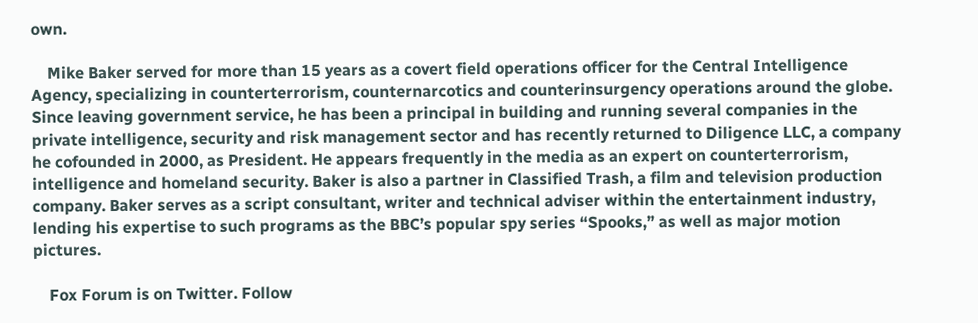own.

    Mike Baker served for more than 15 years as a covert field operations officer for the Central Intelligence Agency, specializing in counterterrorism, counternarcotics and counterinsurgency operations around the globe. Since leaving government service, he has been a principal in building and running several companies in the private intelligence, security and risk management sector and has recently returned to Diligence LLC, a company he cofounded in 2000, as President. He appears frequently in the media as an expert on counterterrorism, intelligence and homeland security. Baker is also a partner in Classified Trash, a film and television production company. Baker serves as a script consultant, writer and technical adviser within the entertainment industry, lending his expertise to such programs as the BBC’s popular spy series “Spooks,” as well as major motion pictures.

    Fox Forum is on Twitter. Follow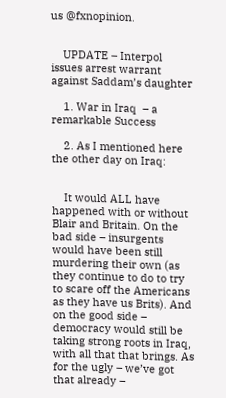us @fxnopinion.


    UPDATE – Interpol issues arrest warrant against Saddam’s daughter

    1. War in Iraq  – a remarkable Success

    2. As I mentioned here the other day on Iraq:


    It would ALL have happened with or without Blair and Britain. On the bad side – insurgents would have been still murdering their own (as they continue to do to try to scare off the Americans as they have us Brits). And on the good side – democracy would still be taking strong roots in Iraq, with all that that brings. As for the ugly – we’ve got that already –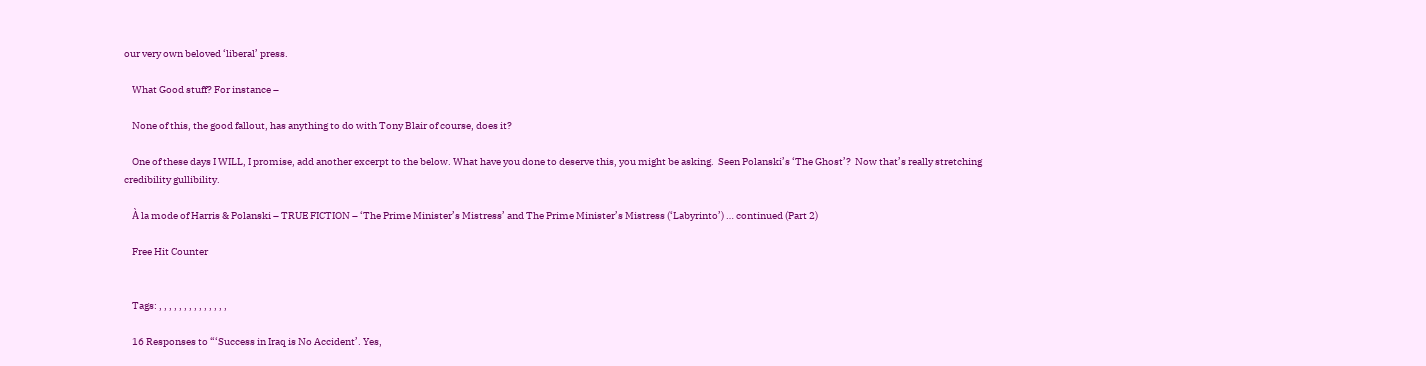our very own beloved ‘liberal’ press.

    What Good stuff? For instance –

    None of this, the good fallout, has anything to do with Tony Blair of course, does it?

    One of these days I WILL, I promise, add another excerpt to the below. What have you done to deserve this, you might be asking.  Seen Polanski’s ‘The Ghost’?  Now that’s really stretching credibility gullibility.

    À la mode of Harris & Polanski – TRUE FICTION – ‘The Prime Minister’s Mistress’ and The Prime Minister’s Mistress (‘Labyrinto’) … continued (Part 2)

    Free Hit Counter


    Tags: , , , , , , , , , , , , , ,

    16 Responses to “‘Success in Iraq is No Accident’. Yes,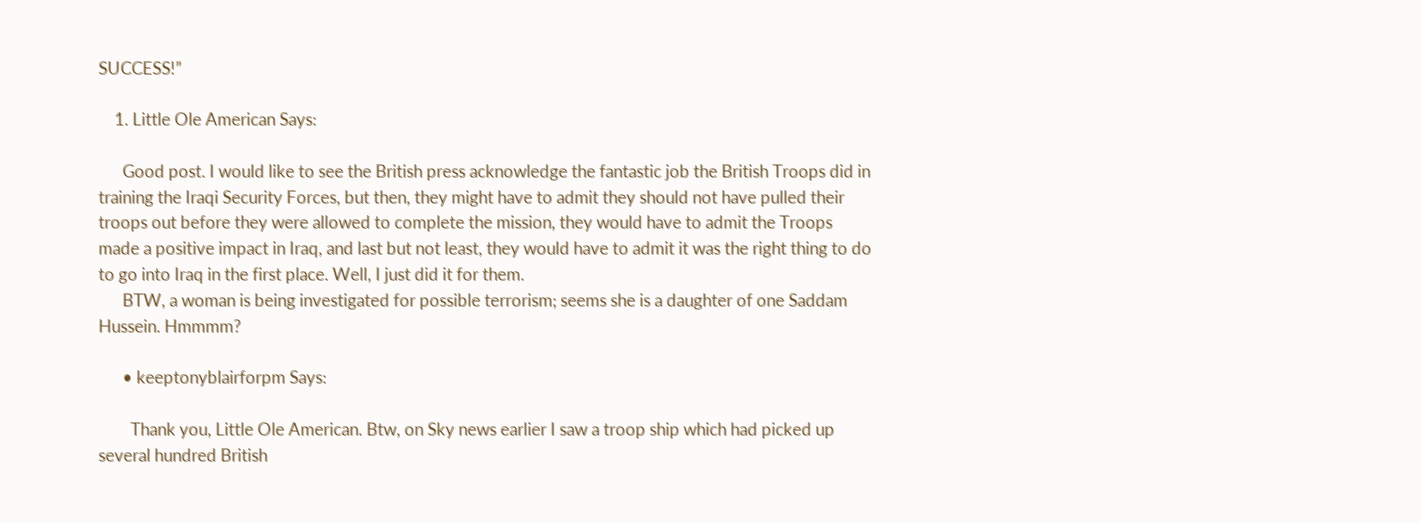SUCCESS!”

    1. Little Ole American Says:

      Good post. I would like to see the British press acknowledge the fantastic job the British Troops did in training the Iraqi Security Forces, but then, they might have to admit they should not have pulled their troops out before they were allowed to complete the mission, they would have to admit the Troops made a positive impact in Iraq, and last but not least, they would have to admit it was the right thing to do to go into Iraq in the first place. Well, I just did it for them.
      BTW, a woman is being investigated for possible terrorism; seems she is a daughter of one Saddam Hussein. Hmmmm?

      • keeptonyblairforpm Says:

        Thank you, Little Ole American. Btw, on Sky news earlier I saw a troop ship which had picked up several hundred British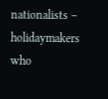nationalists – holidaymakers who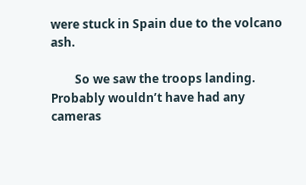were stuck in Spain due to the volcano ash.

        So we saw the troops landing. Probably wouldn’t have had any cameras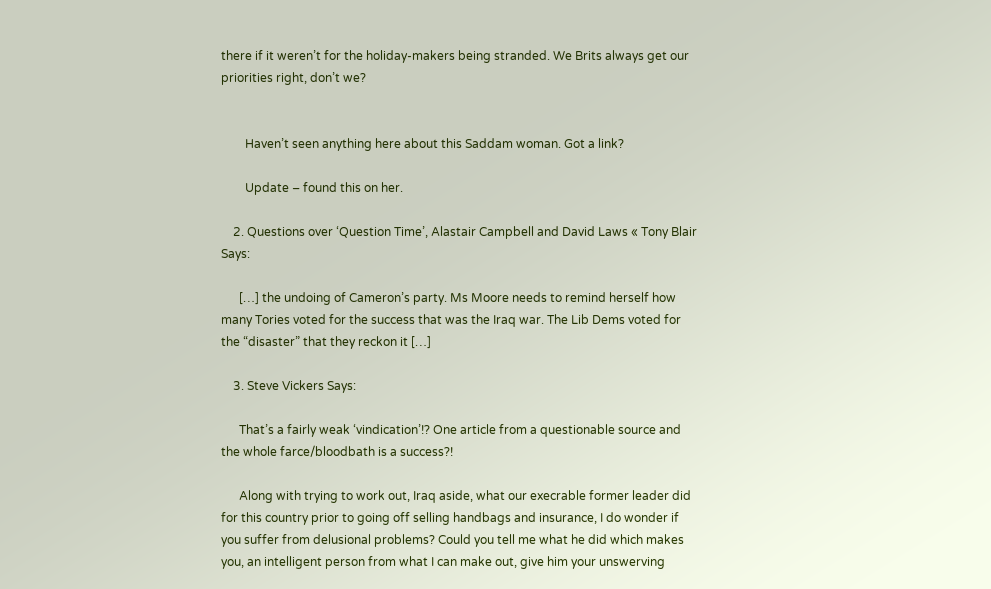there if it weren’t for the holiday-makers being stranded. We Brits always get our priorities right, don’t we?


        Haven’t seen anything here about this Saddam woman. Got a link?

        Update – found this on her.

    2. Questions over ‘Question Time’, Alastair Campbell and David Laws « Tony Blair Says:

      […] the undoing of Cameron’s party. Ms Moore needs to remind herself how many Tories voted for the success that was the Iraq war. The Lib Dems voted for the “disaster” that they reckon it […]

    3. Steve Vickers Says:

      That’s a fairly weak ‘vindication’!? One article from a questionable source and the whole farce/bloodbath is a success?!

      Along with trying to work out, Iraq aside, what our execrable former leader did for this country prior to going off selling handbags and insurance, I do wonder if you suffer from delusional problems? Could you tell me what he did which makes you, an intelligent person from what I can make out, give him your unswerving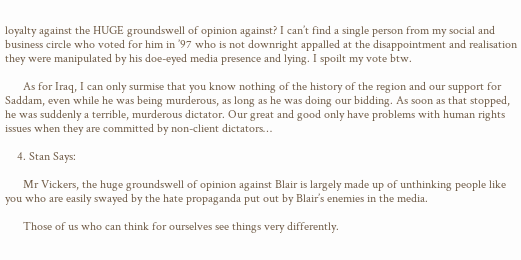loyalty against the HUGE groundswell of opinion against? I can’t find a single person from my social and business circle who voted for him in ’97 who is not downright appalled at the disappointment and realisation they were manipulated by his doe-eyed media presence and lying. I spoilt my vote btw.

      As for Iraq, I can only surmise that you know nothing of the history of the region and our support for Saddam, even while he was being murderous, as long as he was doing our bidding. As soon as that stopped, he was suddenly a terrible, murderous dictator. Our great and good only have problems with human rights issues when they are committed by non-client dictators…

    4. Stan Says:

      Mr Vickers, the huge groundswell of opinion against Blair is largely made up of unthinking people like you who are easily swayed by the hate propaganda put out by Blair’s enemies in the media.

      Those of us who can think for ourselves see things very differently.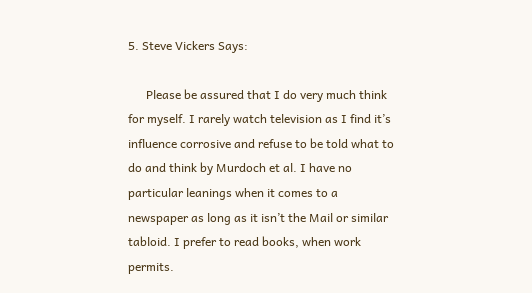5. Steve Vickers Says:

      Please be assured that I do very much think for myself. I rarely watch television as I find it’s influence corrosive and refuse to be told what to do and think by Murdoch et al. I have no particular leanings when it comes to a newspaper as long as it isn’t the Mail or similar tabloid. I prefer to read books, when work permits.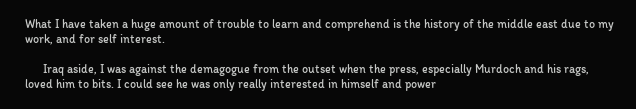What I have taken a huge amount of trouble to learn and comprehend is the history of the middle east due to my work, and for self interest.

      Iraq aside, I was against the demagogue from the outset when the press, especially Murdoch and his rags, loved him to bits. I could see he was only really interested in himself and power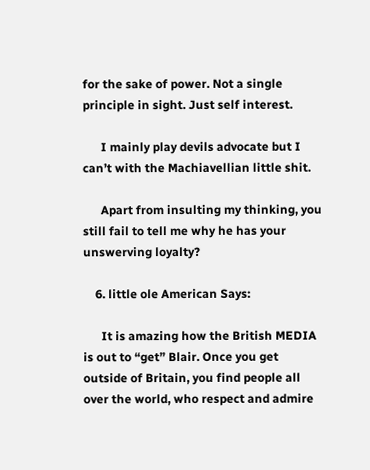for the sake of power. Not a single principle in sight. Just self interest.

      I mainly play devils advocate but I can’t with the Machiavellian little shit.

      Apart from insulting my thinking, you still fail to tell me why he has your unswerving loyalty?

    6. little ole American Says:

      It is amazing how the British MEDIA is out to “get” Blair. Once you get outside of Britain, you find people all over the world, who respect and admire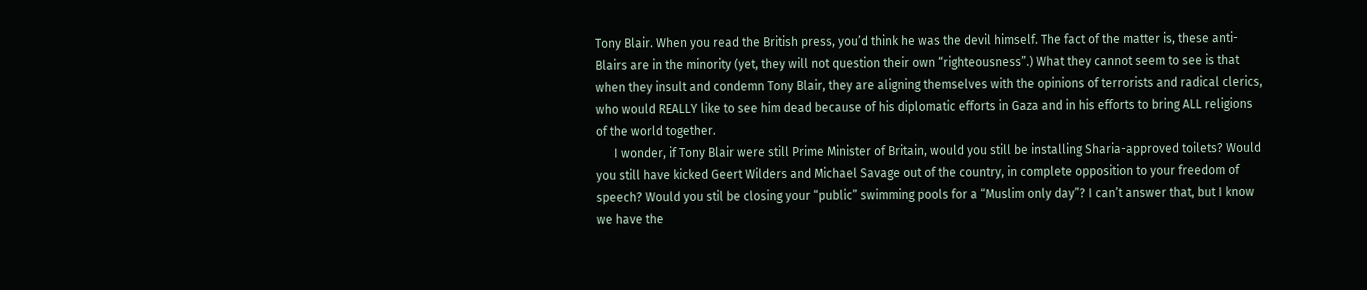Tony Blair. When you read the British press, you’d think he was the devil himself. The fact of the matter is, these anti-Blairs are in the minority (yet, they will not question their own “righteousness”.) What they cannot seem to see is that when they insult and condemn Tony Blair, they are aligning themselves with the opinions of terrorists and radical clerics, who would REALLY like to see him dead because of his diplomatic efforts in Gaza and in his efforts to bring ALL religions of the world together.
      I wonder, if Tony Blair were still Prime Minister of Britain, would you still be installing Sharia-approved toilets? Would you still have kicked Geert Wilders and Michael Savage out of the country, in complete opposition to your freedom of speech? Would you stil be closing your “public” swimming pools for a “Muslim only day”? I can’t answer that, but I know we have the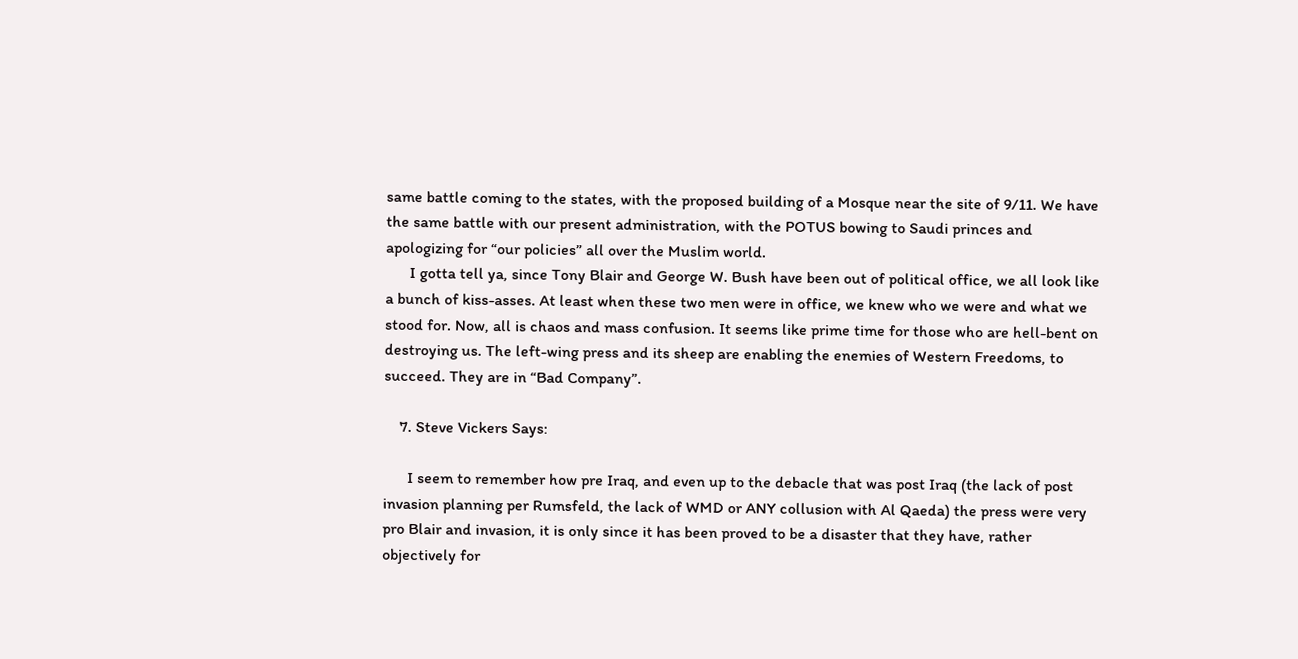same battle coming to the states, with the proposed building of a Mosque near the site of 9/11. We have the same battle with our present administration, with the POTUS bowing to Saudi princes and apologizing for “our policies” all over the Muslim world.
      I gotta tell ya, since Tony Blair and George W. Bush have been out of political office, we all look like a bunch of kiss-asses. At least when these two men were in office, we knew who we were and what we stood for. Now, all is chaos and mass confusion. It seems like prime time for those who are hell-bent on destroying us. The left-wing press and its sheep are enabling the enemies of Western Freedoms, to succeed. They are in “Bad Company”.

    7. Steve Vickers Says:

      I seem to remember how pre Iraq, and even up to the debacle that was post Iraq (the lack of post invasion planning per Rumsfeld, the lack of WMD or ANY collusion with Al Qaeda) the press were very pro Blair and invasion, it is only since it has been proved to be a disaster that they have, rather objectively for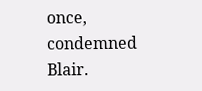once, condemned Blair.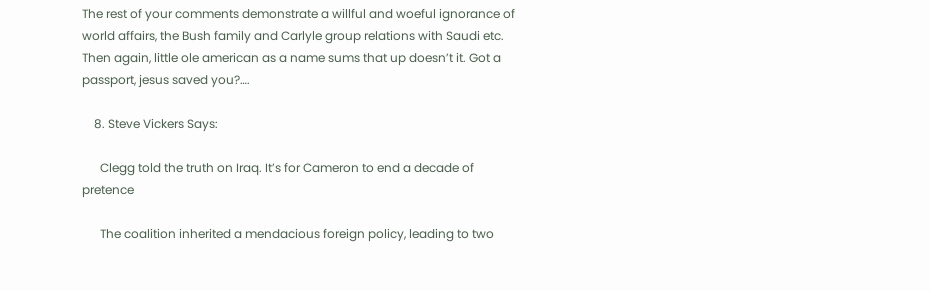The rest of your comments demonstrate a willful and woeful ignorance of world affairs, the Bush family and Carlyle group relations with Saudi etc. Then again, little ole american as a name sums that up doesn’t it. Got a passport, jesus saved you?….

    8. Steve Vickers Says:

      Clegg told the truth on Iraq. It’s for Cameron to end a decade of pretence

      The coalition inherited a mendacious foreign policy, leading to two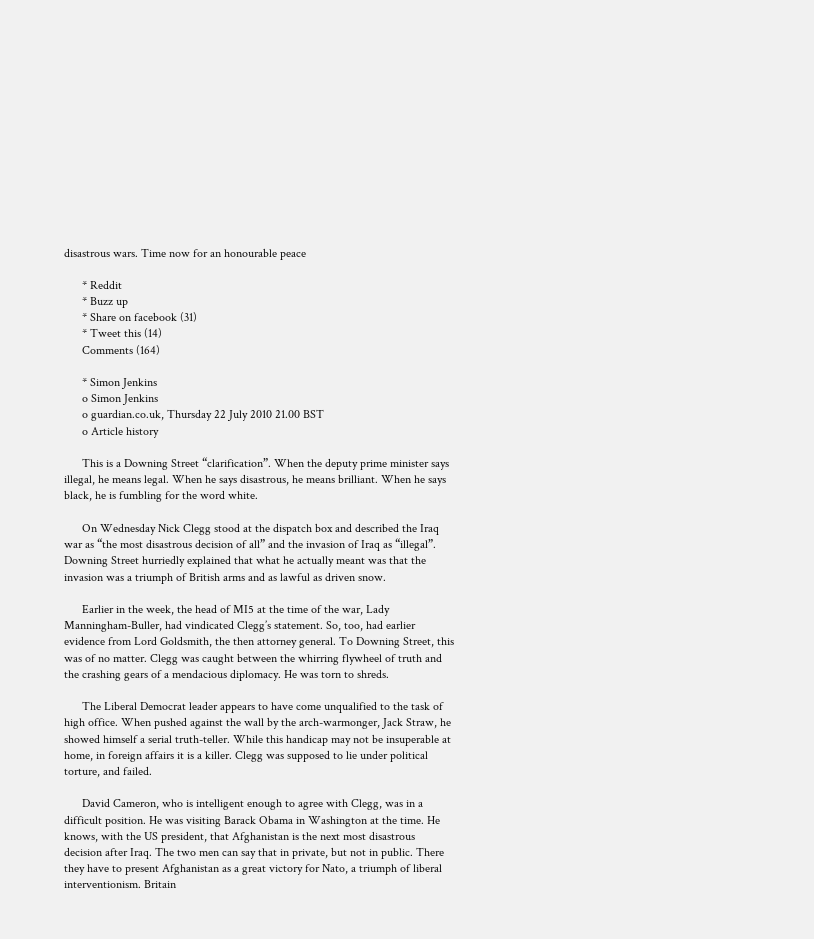disastrous wars. Time now for an honourable peace

      * Reddit
      * Buzz up
      * Share on facebook (31)
      * Tweet this (14)
      Comments (164)

      * Simon Jenkins
      o Simon Jenkins
      o guardian.co.uk, Thursday 22 July 2010 21.00 BST
      o Article history

      This is a Downing Street “clarification”. When the deputy prime minister says illegal, he means legal. When he says disastrous, he means brilliant. When he says black, he is fumbling for the word white.

      On Wednesday Nick Clegg stood at the dispatch box and described the Iraq war as “the most disastrous decision of all” and the invasion of Iraq as “illegal”. Downing Street hurriedly explained that what he actually meant was that the invasion was a triumph of British arms and as lawful as driven snow.

      Earlier in the week, the head of MI5 at the time of the war, Lady Manningham-Buller, had vindicated Clegg’s statement. So, too, had earlier evidence from Lord Goldsmith, the then attorney general. To Downing Street, this was of no matter. Clegg was caught between the whirring flywheel of truth and the crashing gears of a mendacious diplomacy. He was torn to shreds.

      The Liberal Democrat leader appears to have come unqualified to the task of high office. When pushed against the wall by the arch-warmonger, Jack Straw, he showed himself a serial truth-teller. While this handicap may not be insuperable at home, in foreign affairs it is a killer. Clegg was supposed to lie under political torture, and failed.

      David Cameron, who is intelligent enough to agree with Clegg, was in a difficult position. He was visiting Barack Obama in Washington at the time. He knows, with the US president, that Afghanistan is the next most disastrous decision after Iraq. The two men can say that in private, but not in public. There they have to present Afghanistan as a great victory for Nato, a triumph of liberal interventionism. Britain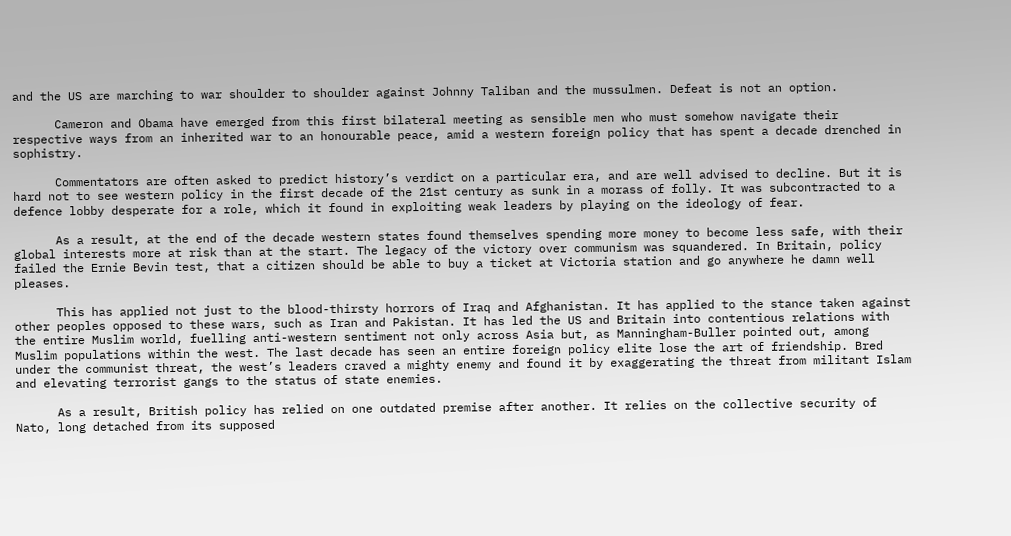and the US are marching to war shoulder to shoulder against Johnny Taliban and the mussulmen. Defeat is not an option.

      Cameron and Obama have emerged from this first bilateral meeting as sensible men who must somehow navigate their respective ways from an inherited war to an honourable peace, amid a western foreign policy that has spent a decade drenched in sophistry.

      Commentators are often asked to predict history’s verdict on a particular era, and are well advised to decline. But it is hard not to see western policy in the first decade of the 21st century as sunk in a morass of folly. It was subcontracted to a defence lobby desperate for a role, which it found in exploiting weak leaders by playing on the ideology of fear.

      As a result, at the end of the decade western states found themselves spending more money to become less safe, with their global interests more at risk than at the start. The legacy of the victory over communism was squandered. In Britain, policy failed the Ernie Bevin test, that a citizen should be able to buy a ticket at Victoria station and go anywhere he damn well pleases.

      This has applied not just to the blood-thirsty horrors of Iraq and Afghanistan. It has applied to the stance taken against other peoples opposed to these wars, such as Iran and Pakistan. It has led the US and Britain into contentious relations with the entire Muslim world, fuelling anti-western sentiment not only across Asia but, as Manningham-Buller pointed out, among Muslim populations within the west. The last decade has seen an entire foreign policy elite lose the art of friendship. Bred under the communist threat, the west’s leaders craved a mighty enemy and found it by exaggerating the threat from militant Islam and elevating terrorist gangs to the status of state enemies.

      As a result, British policy has relied on one outdated premise after another. It relies on the collective security of Nato, long detached from its supposed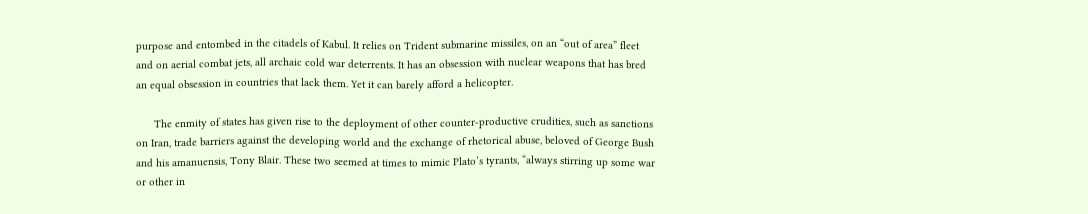purpose and entombed in the citadels of Kabul. It relies on Trident submarine missiles, on an “out of area” fleet and on aerial combat jets, all archaic cold war deterrents. It has an obsession with nuclear weapons that has bred an equal obsession in countries that lack them. Yet it can barely afford a helicopter.

      The enmity of states has given rise to the deployment of other counter-productive crudities, such as sanctions on Iran, trade barriers against the developing world and the exchange of rhetorical abuse, beloved of George Bush and his amanuensis, Tony Blair. These two seemed at times to mimic Plato’s tyrants, “always stirring up some war or other in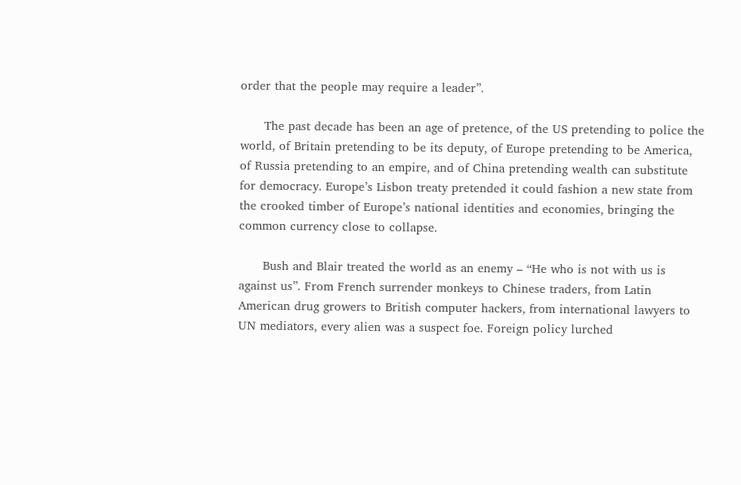order that the people may require a leader”.

      The past decade has been an age of pretence, of the US pretending to police the world, of Britain pretending to be its deputy, of Europe pretending to be America, of Russia pretending to an empire, and of China pretending wealth can substitute for democracy. Europe’s Lisbon treaty pretended it could fashion a new state from the crooked timber of Europe’s national identities and economies, bringing the common currency close to collapse.

      Bush and Blair treated the world as an enemy – “He who is not with us is against us”. From French surrender monkeys to Chinese traders, from Latin American drug growers to British computer hackers, from international lawyers to UN mediators, every alien was a suspect foe. Foreign policy lurched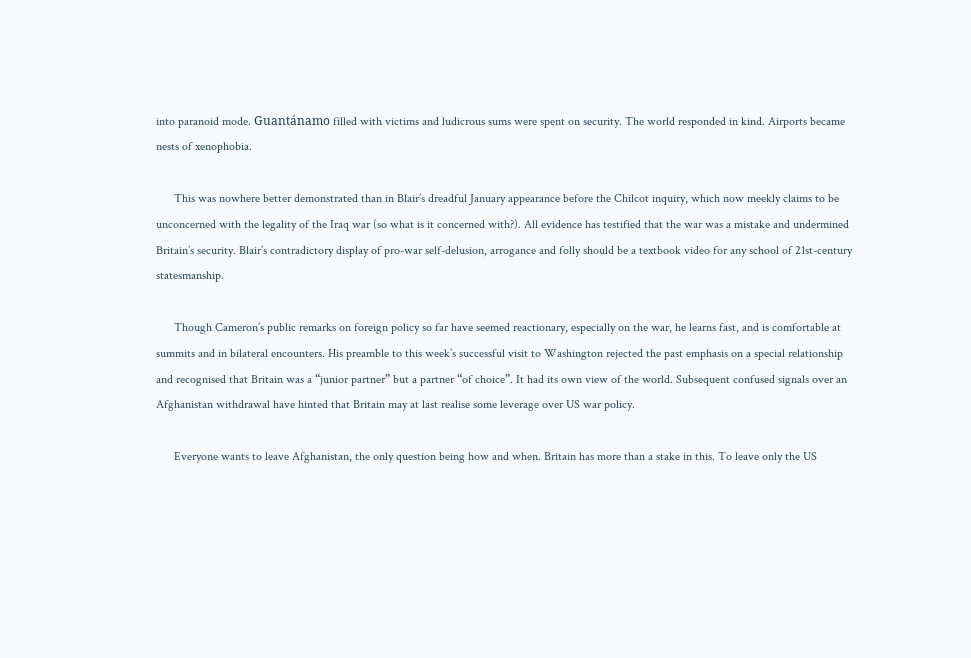into paranoid mode. Guantánamo filled with victims and ludicrous sums were spent on security. The world responded in kind. Airports became nests of xenophobia.

      This was nowhere better demonstrated than in Blair’s dreadful January appearance before the Chilcot inquiry, which now meekly claims to be unconcerned with the legality of the Iraq war (so what is it concerned with?). All evidence has testified that the war was a mistake and undermined Britain’s security. Blair’s contradictory display of pro-war self-delusion, arrogance and folly should be a textbook video for any school of 21st-century statesmanship.

      Though Cameron’s public remarks on foreign policy so far have seemed reactionary, especially on the war, he learns fast, and is comfortable at summits and in bilateral encounters. His preamble to this week’s successful visit to Washington rejected the past emphasis on a special relationship and recognised that Britain was a “junior partner” but a partner “of choice”. It had its own view of the world. Subsequent confused signals over an Afghanistan withdrawal have hinted that Britain may at last realise some leverage over US war policy.

      Everyone wants to leave Afghanistan, the only question being how and when. Britain has more than a stake in this. To leave only the US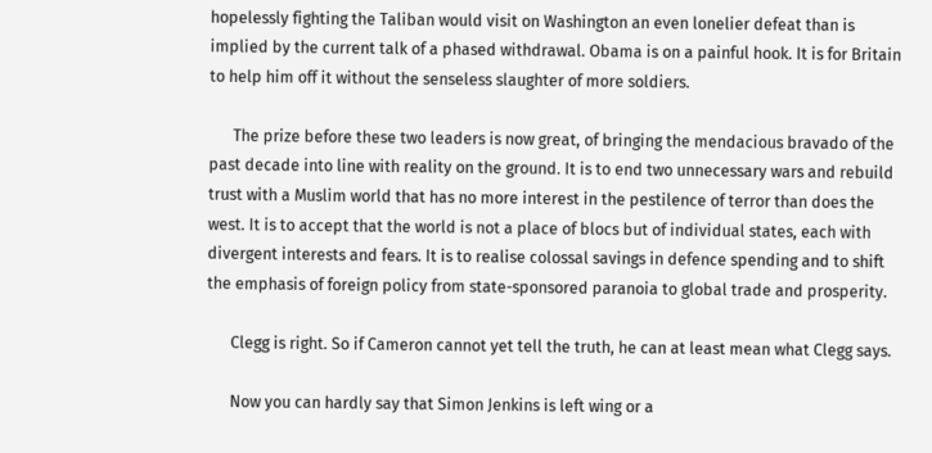hopelessly fighting the Taliban would visit on Washington an even lonelier defeat than is implied by the current talk of a phased withdrawal. Obama is on a painful hook. It is for Britain to help him off it without the senseless slaughter of more soldiers.

      The prize before these two leaders is now great, of bringing the mendacious bravado of the past decade into line with reality on the ground. It is to end two unnecessary wars and rebuild trust with a Muslim world that has no more interest in the pestilence of terror than does the west. It is to accept that the world is not a place of blocs but of individual states, each with divergent interests and fears. It is to realise colossal savings in defence spending and to shift the emphasis of foreign policy from state-sponsored paranoia to global trade and prosperity.

      Clegg is right. So if Cameron cannot yet tell the truth, he can at least mean what Clegg says.

      Now you can hardly say that Simon Jenkins is left wing or a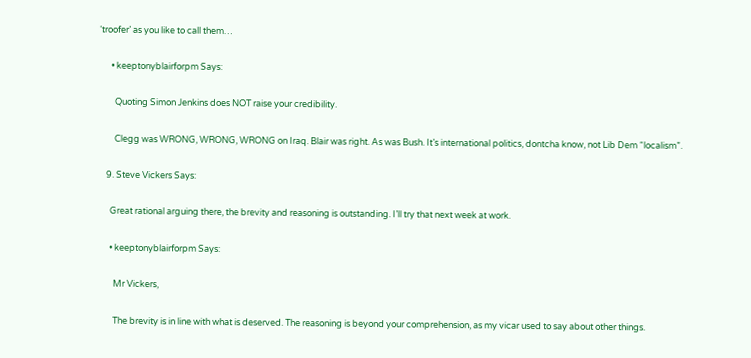‘troofer’ as you like to call them…

      • keeptonyblairforpm Says:

        Quoting Simon Jenkins does NOT raise your credibility.

        Clegg was WRONG, WRONG, WRONG on Iraq. Blair was right. As was Bush. It’s international politics, dontcha know, not Lib Dem “localism”.

    9. Steve Vickers Says:

      Great rational arguing there, the brevity and reasoning is outstanding. I’ll try that next week at work.

      • keeptonyblairforpm Says:

        Mr Vickers,

        The brevity is in line with what is deserved. The reasoning is beyond your comprehension, as my vicar used to say about other things.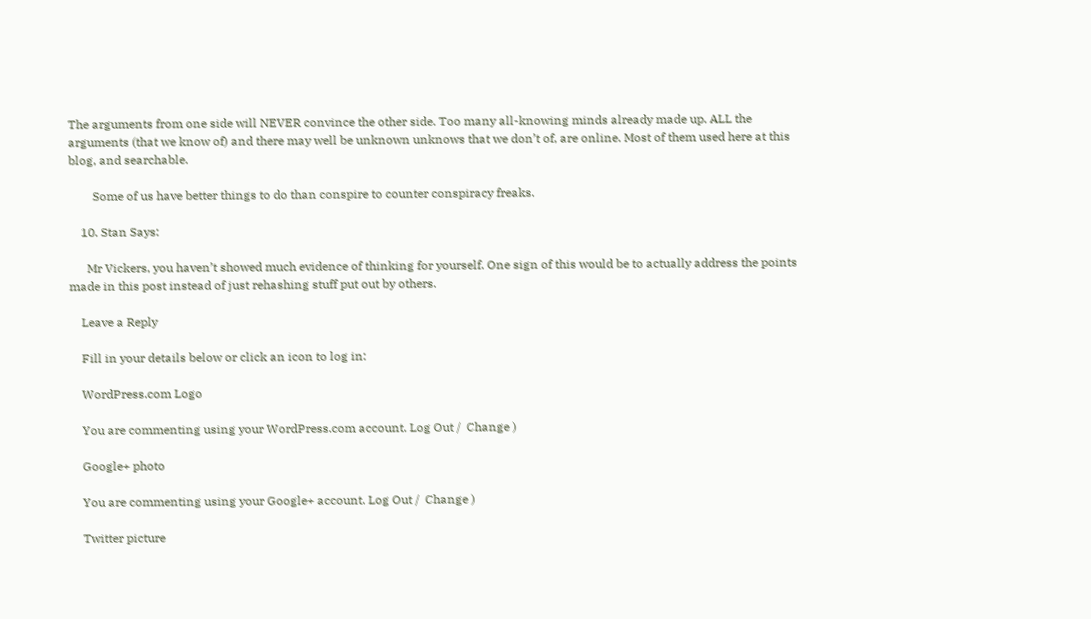The arguments from one side will NEVER convince the other side. Too many all-knowing minds already made up. ALL the arguments (that we know of) and there may well be unknown unknows that we don’t of, are online. Most of them used here at this blog, and searchable.

        Some of us have better things to do than conspire to counter conspiracy freaks.

    10. Stan Says:

      Mr Vickers, you haven’t showed much evidence of thinking for yourself. One sign of this would be to actually address the points made in this post instead of just rehashing stuff put out by others.

    Leave a Reply

    Fill in your details below or click an icon to log in:

    WordPress.com Logo

    You are commenting using your WordPress.com account. Log Out /  Change )

    Google+ photo

    You are commenting using your Google+ account. Log Out /  Change )

    Twitter picture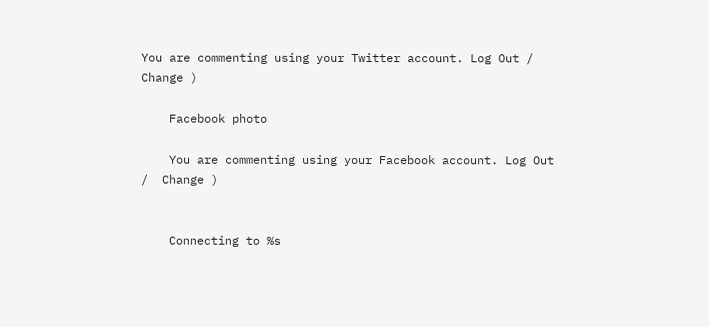You are commenting using your Twitter account. Log Out /  Change )

    Facebook photo

    You are commenting using your Facebook account. Log Out /  Change )


    Connecting to %s